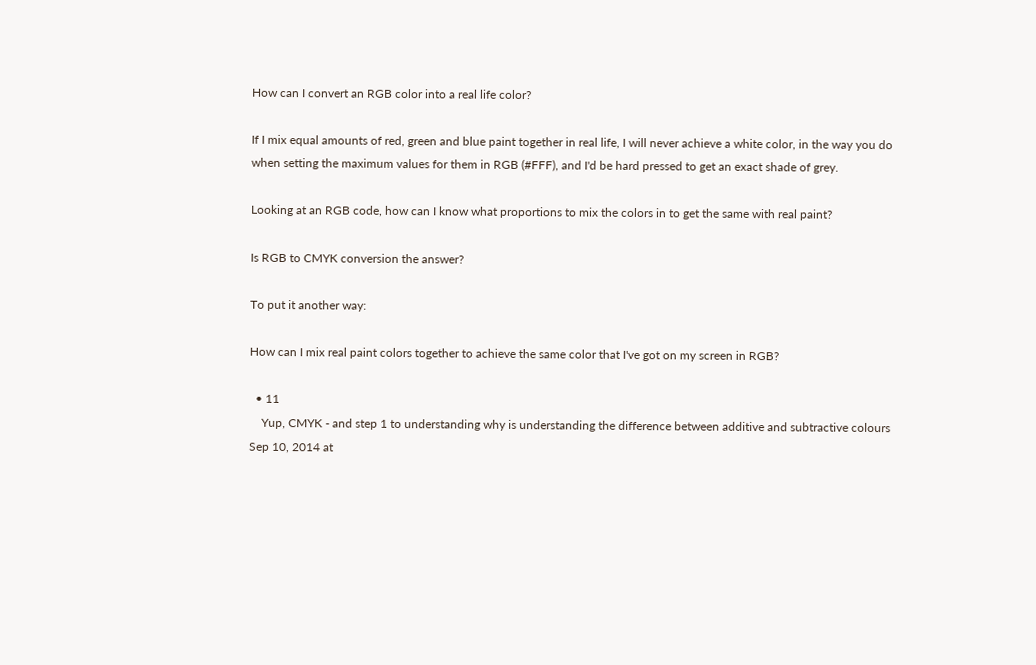How can I convert an RGB color into a real life color?

If I mix equal amounts of red, green and blue paint together in real life, I will never achieve a white color, in the way you do when setting the maximum values for them in RGB (#FFF), and I'd be hard pressed to get an exact shade of grey.

Looking at an RGB code, how can I know what proportions to mix the colors in to get the same with real paint?

Is RGB to CMYK conversion the answer?

To put it another way:

How can I mix real paint colors together to achieve the same color that I've got on my screen in RGB?

  • 11
    Yup, CMYK - and step 1 to understanding why is understanding the difference between additive and subtractive colours Sep 10, 2014 at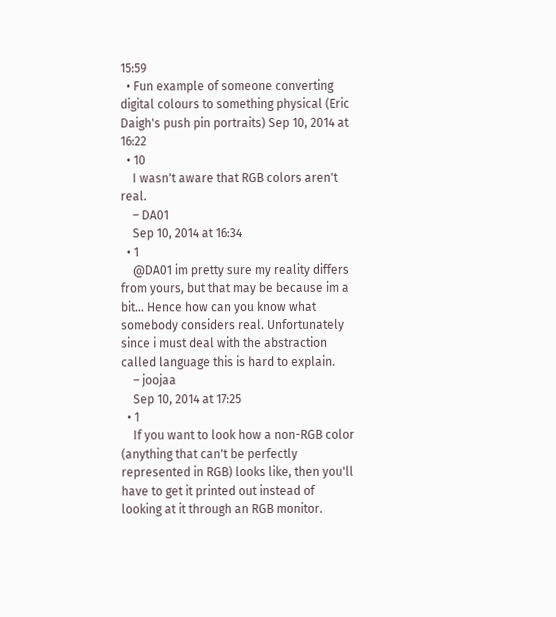15:59
  • Fun example of someone converting digital colours to something physical (Eric Daigh's push pin portraits) Sep 10, 2014 at 16:22
  • 10
    I wasn't aware that RGB colors aren't real.
    – DA01
    Sep 10, 2014 at 16:34
  • 1
    @DA01 im pretty sure my reality differs from yours, but that may be because im a bit... Hence how can you know what somebody considers real. Unfortunately since i must deal with the abstraction called language this is hard to explain.
    – joojaa
    Sep 10, 2014 at 17:25
  • 1
    If you want to look how a non-RGB color (anything that can't be perfectly represented in RGB) looks like, then you'll have to get it printed out instead of looking at it through an RGB monitor.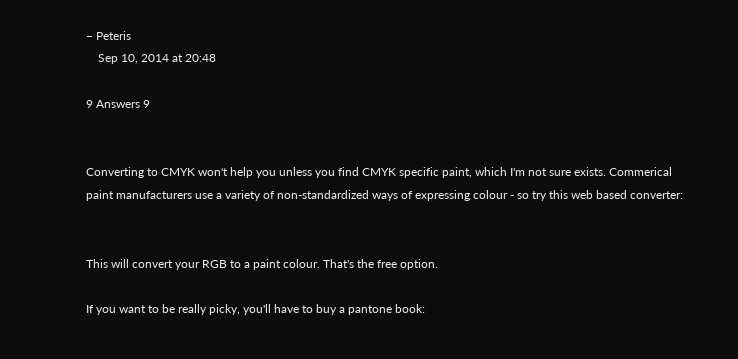– Peteris
    Sep 10, 2014 at 20:48

9 Answers 9


Converting to CMYK won't help you unless you find CMYK specific paint, which I'm not sure exists. Commerical paint manufacturers use a variety of non-standardized ways of expressing colour - so try this web based converter:


This will convert your RGB to a paint colour. That's the free option.

If you want to be really picky, you'll have to buy a pantone book: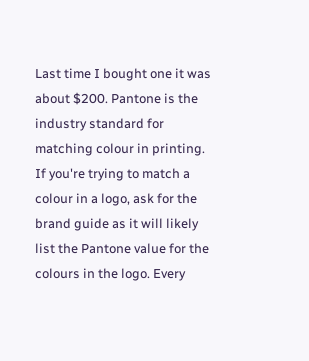Last time I bought one it was about $200. Pantone is the industry standard for matching colour in printing. If you're trying to match a colour in a logo, ask for the brand guide as it will likely list the Pantone value for the colours in the logo. Every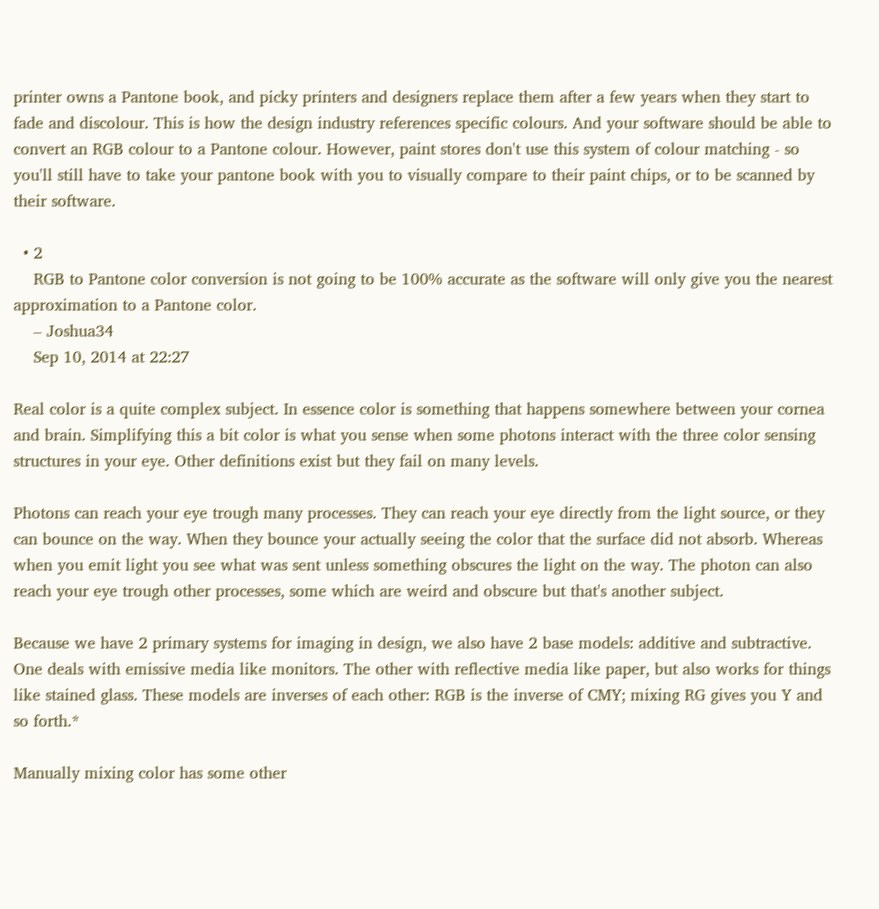printer owns a Pantone book, and picky printers and designers replace them after a few years when they start to fade and discolour. This is how the design industry references specific colours. And your software should be able to convert an RGB colour to a Pantone colour. However, paint stores don't use this system of colour matching - so you'll still have to take your pantone book with you to visually compare to their paint chips, or to be scanned by their software.

  • 2
    RGB to Pantone color conversion is not going to be 100% accurate as the software will only give you the nearest approximation to a Pantone color.
    – Joshua34
    Sep 10, 2014 at 22:27

Real color is a quite complex subject. In essence color is something that happens somewhere between your cornea and brain. Simplifying this a bit color is what you sense when some photons interact with the three color sensing structures in your eye. Other definitions exist but they fail on many levels.

Photons can reach your eye trough many processes. They can reach your eye directly from the light source, or they can bounce on the way. When they bounce your actually seeing the color that the surface did not absorb. Whereas when you emit light you see what was sent unless something obscures the light on the way. The photon can also reach your eye trough other processes, some which are weird and obscure but that's another subject.

Because we have 2 primary systems for imaging in design, we also have 2 base models: additive and subtractive. One deals with emissive media like monitors. The other with reflective media like paper, but also works for things like stained glass. These models are inverses of each other: RGB is the inverse of CMY; mixing RG gives you Y and so forth.*

Manually mixing color has some other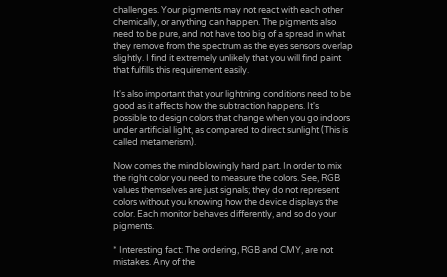challenges. Your pigments may not react with each other chemically, or anything can happen. The pigments also need to be pure, and not have too big of a spread in what they remove from the spectrum as the eyes sensors overlap slightly. I find it extremely unlikely that you will find paint that fulfills this requirement easily.

It's also important that your lightning conditions need to be good as it affects how the subtraction happens. It's possible to design colors that change when you go indoors under artificial light, as compared to direct sunlight (This is called metamerism).

Now comes the mindblowingly hard part. In order to mix the right color you need to measure the colors. See, RGB values themselves are just signals; they do not represent colors without you knowing how the device displays the color. Each monitor behaves differently, and so do your pigments.

* Interesting fact: The ordering, RGB and CMY, are not mistakes. Any of the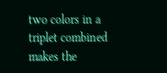two colors in a triplet combined makes the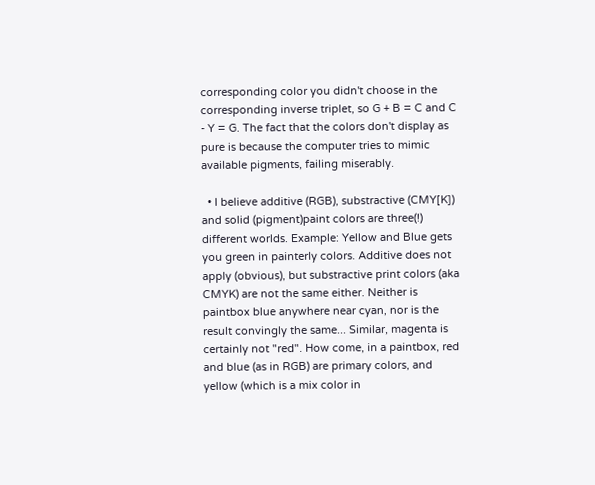corresponding color you didn't choose in the corresponding inverse triplet, so G + B = C and C - Y = G. The fact that the colors don't display as pure is because the computer tries to mimic available pigments, failing miserably.

  • I believe additive (RGB), substractive (CMY[K]) and solid (pigment)paint colors are three(!) different worlds. Example: Yellow and Blue gets you green in painterly colors. Additive does not apply (obvious), but substractive print colors (aka CMYK) are not the same either. Neither is paintbox blue anywhere near cyan, nor is the result convingly the same... Similar, magenta is certainly not "red". How come, in a paintbox, red and blue (as in RGB) are primary colors, and yellow (which is a mix color in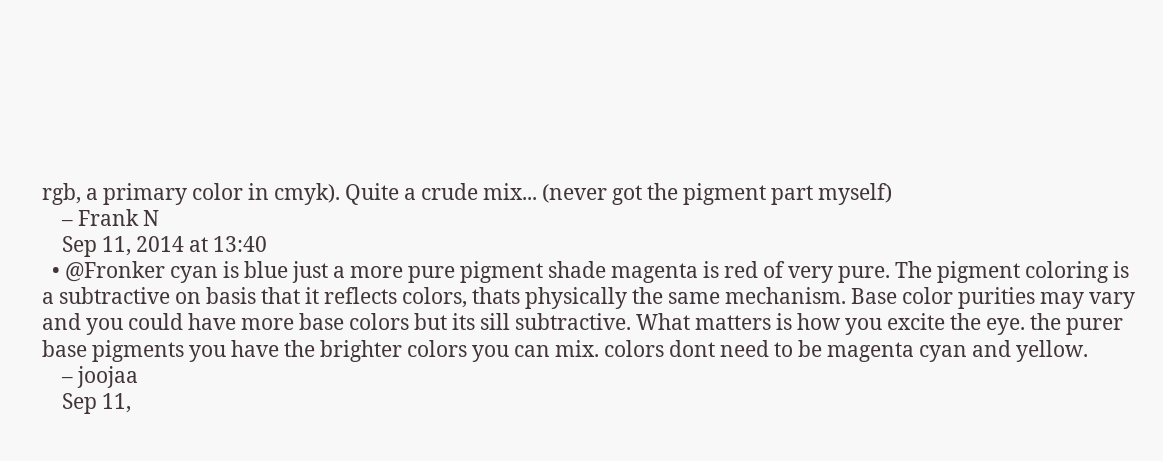rgb, a primary color in cmyk). Quite a crude mix... (never got the pigment part myself)
    – Frank N
    Sep 11, 2014 at 13:40
  • @Fronker cyan is blue just a more pure pigment shade magenta is red of very pure. The pigment coloring is a subtractive on basis that it reflects colors, thats physically the same mechanism. Base color purities may vary and you could have more base colors but its sill subtractive. What matters is how you excite the eye. the purer base pigments you have the brighter colors you can mix. colors dont need to be magenta cyan and yellow.
    – joojaa
    Sep 11,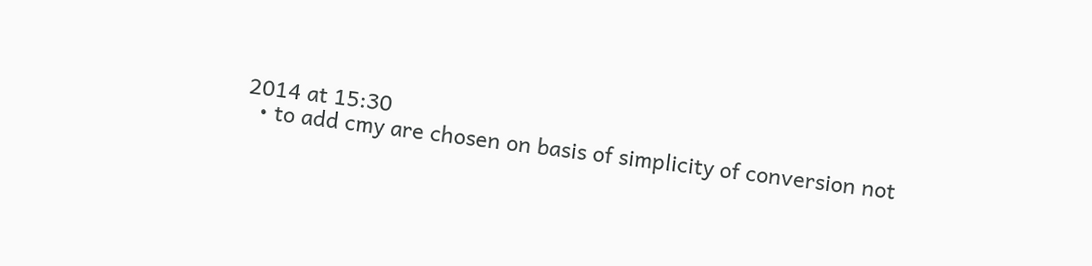2014 at 15:30
  • to add cmy are chosen on basis of simplicity of conversion not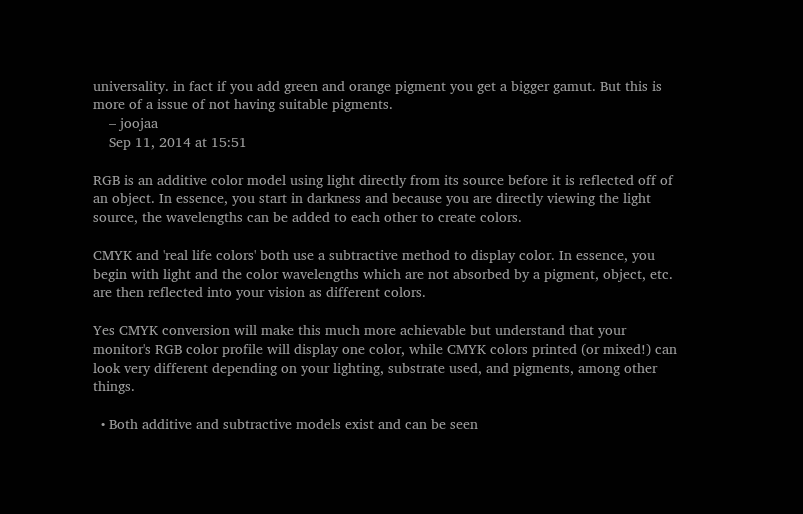universality. in fact if you add green and orange pigment you get a bigger gamut. But this is more of a issue of not having suitable pigments.
    – joojaa
    Sep 11, 2014 at 15:51

RGB is an additive color model using light directly from its source before it is reflected off of an object. In essence, you start in darkness and because you are directly viewing the light source, the wavelengths can be added to each other to create colors.

CMYK and 'real life colors' both use a subtractive method to display color. In essence, you begin with light and the color wavelengths which are not absorbed by a pigment, object, etc. are then reflected into your vision as different colors.

Yes CMYK conversion will make this much more achievable but understand that your monitor's RGB color profile will display one color, while CMYK colors printed (or mixed!) can look very different depending on your lighting, substrate used, and pigments, among other things.

  • Both additive and subtractive models exist and can be seen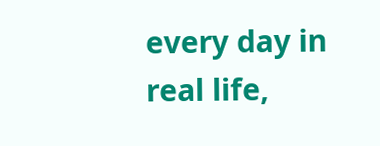every day in real life,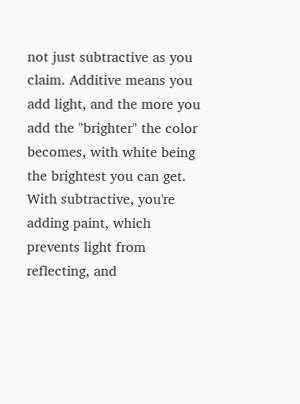not just subtractive as you claim. Additive means you add light, and the more you add the "brighter" the color becomes, with white being the brightest you can get. With subtractive, you're adding paint, which prevents light from reflecting, and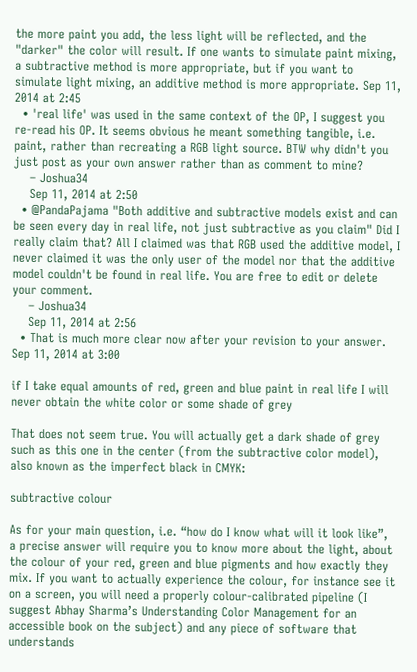the more paint you add, the less light will be reflected, and the "darker" the color will result. If one wants to simulate paint mixing, a subtractive method is more appropriate, but if you want to simulate light mixing, an additive method is more appropriate. Sep 11, 2014 at 2:45
  • 'real life' was used in the same context of the OP, I suggest you re-read his OP. It seems obvious he meant something tangible, i.e. paint, rather than recreating a RGB light source. BTW why didn't you just post as your own answer rather than as comment to mine?
    – Joshua34
    Sep 11, 2014 at 2:50
  • @PandaPajama "Both additive and subtractive models exist and can be seen every day in real life, not just subtractive as you claim" Did I really claim that? All I claimed was that RGB used the additive model, I never claimed it was the only user of the model nor that the additive model couldn't be found in real life. You are free to edit or delete your comment.
    – Joshua34
    Sep 11, 2014 at 2:56
  • That is much more clear now after your revision to your answer. Sep 11, 2014 at 3:00

if I take equal amounts of red, green and blue paint in real life I will never obtain the white color or some shade of grey

That does not seem true. You will actually get a dark shade of grey such as this one in the center (from the subtractive color model), also known as the imperfect black in CMYK:

subtractive colour

As for your main question, i.e. “how do I know what will it look like”, a precise answer will require you to know more about the light, about the colour of your red, green and blue pigments and how exactly they mix. If you want to actually experience the colour, for instance see it on a screen, you will need a properly colour-calibrated pipeline (I suggest Abhay Sharma’s Understanding Color Management for an accessible book on the subject) and any piece of software that understands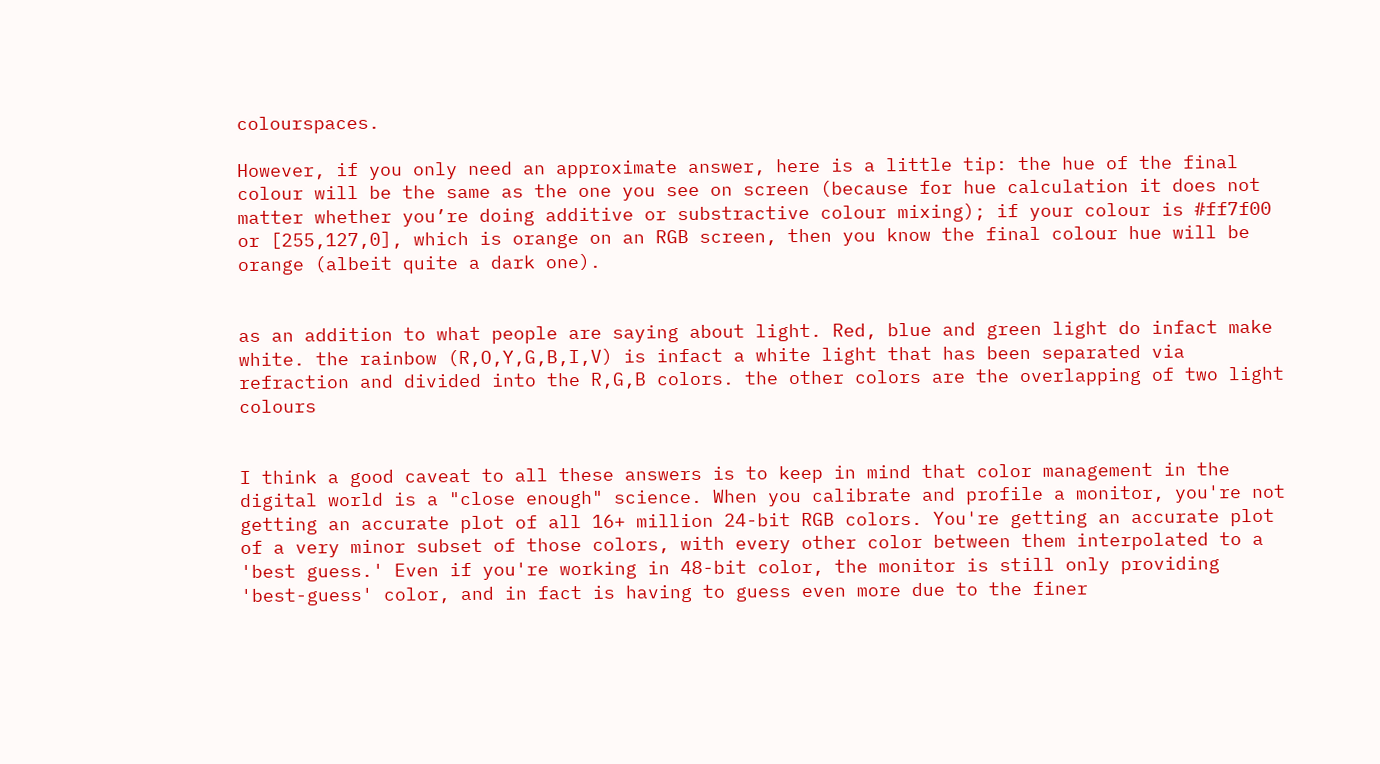colourspaces.

However, if you only need an approximate answer, here is a little tip: the hue of the final colour will be the same as the one you see on screen (because for hue calculation it does not matter whether you’re doing additive or substractive colour mixing); if your colour is #ff7f00 or [255,127,0], which is orange on an RGB screen, then you know the final colour hue will be orange (albeit quite a dark one).


as an addition to what people are saying about light. Red, blue and green light do infact make white. the rainbow (R,O,Y,G,B,I,V) is infact a white light that has been separated via refraction and divided into the R,G,B colors. the other colors are the overlapping of two light colours


I think a good caveat to all these answers is to keep in mind that color management in the digital world is a "close enough" science. When you calibrate and profile a monitor, you're not getting an accurate plot of all 16+ million 24-bit RGB colors. You're getting an accurate plot of a very minor subset of those colors, with every other color between them interpolated to a 'best guess.' Even if you're working in 48-bit color, the monitor is still only providing 'best-guess' color, and in fact is having to guess even more due to the finer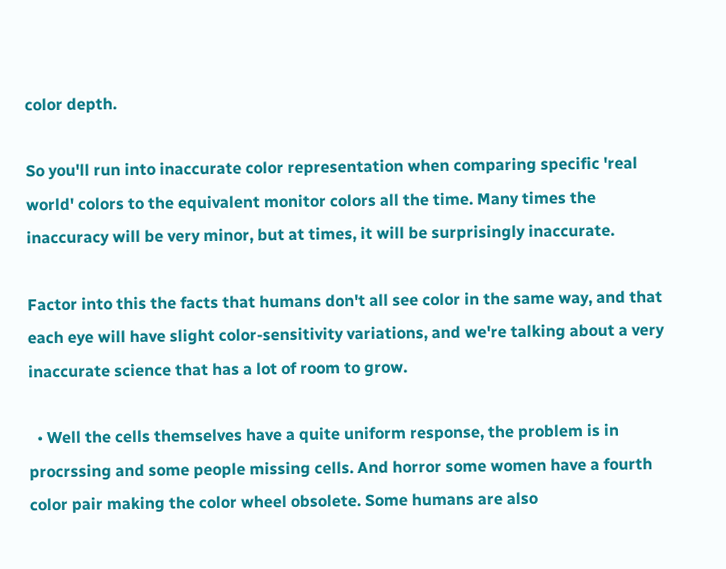color depth.

So you'll run into inaccurate color representation when comparing specific 'real world' colors to the equivalent monitor colors all the time. Many times the inaccuracy will be very minor, but at times, it will be surprisingly inaccurate.

Factor into this the facts that humans don't all see color in the same way, and that each eye will have slight color-sensitivity variations, and we're talking about a very inaccurate science that has a lot of room to grow.

  • Well the cells themselves have a quite uniform response, the problem is in procrssing and some people missing cells. And horror some women have a fourth color pair making the color wheel obsolete. Some humans are also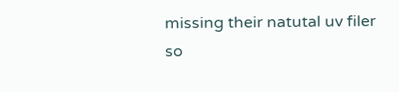missing their natutal uv filer so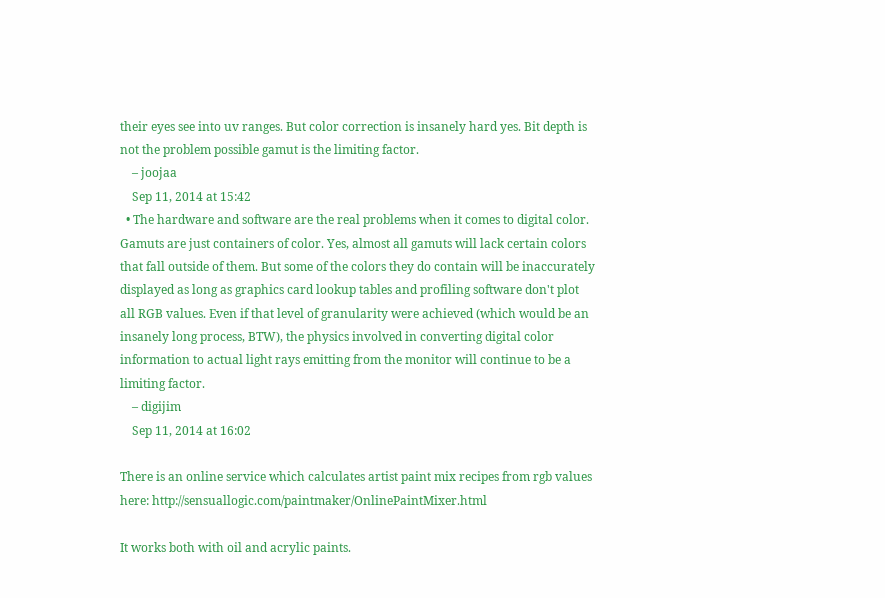their eyes see into uv ranges. But color correction is insanely hard yes. Bit depth is not the problem possible gamut is the limiting factor.
    – joojaa
    Sep 11, 2014 at 15:42
  • The hardware and software are the real problems when it comes to digital color. Gamuts are just containers of color. Yes, almost all gamuts will lack certain colors that fall outside of them. But some of the colors they do contain will be inaccurately displayed as long as graphics card lookup tables and profiling software don't plot all RGB values. Even if that level of granularity were achieved (which would be an insanely long process, BTW), the physics involved in converting digital color information to actual light rays emitting from the monitor will continue to be a limiting factor.
    – digijim
    Sep 11, 2014 at 16:02

There is an online service which calculates artist paint mix recipes from rgb values here: http://sensuallogic.com/paintmaker/OnlinePaintMixer.html

It works both with oil and acrylic paints.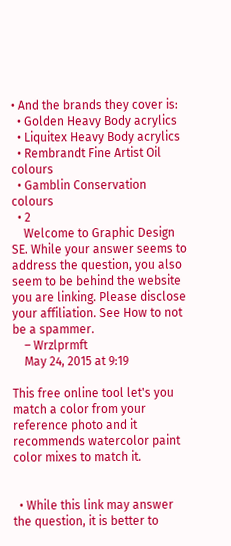• And the brands they cover is:
  • Golden Heavy Body acrylics
  • Liquitex Heavy Body acrylics
  • Rembrandt Fine Artist Oil colours
  • Gamblin Conservation colours
  • 2
    Welcome to Graphic Design SE. While your answer seems to address the question, you also seem to be behind the website you are linking. Please disclose your affiliation. See How to not be a spammer.
    – Wrzlprmft
    May 24, 2015 at 9:19

This free online tool let's you match a color from your reference photo and it recommends watercolor paint color mixes to match it.


  • While this link may answer the question, it is better to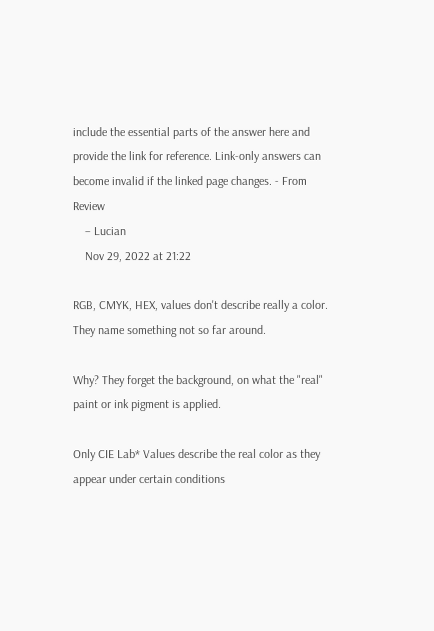include the essential parts of the answer here and provide the link for reference. Link-only answers can become invalid if the linked page changes. - From Review
    – Lucian
    Nov 29, 2022 at 21:22

RGB, CMYK, HEX, values don't describe really a color. They name something not so far around.

Why? They forget the background, on what the "real" paint or ink pigment is applied.

Only CIE Lab* Values describe the real color as they appear under certain conditions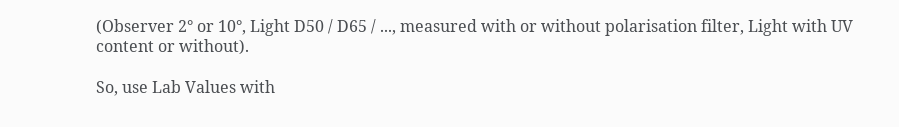(Observer 2° or 10°, Light D50 / D65 / ..., measured with or without polarisation filter, Light with UV content or without).

So, use Lab Values with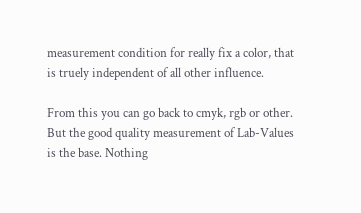measurement condition for really fix a color, that is truely independent of all other influence.

From this you can go back to cmyk, rgb or other. But the good quality measurement of Lab-Values is the base. Nothing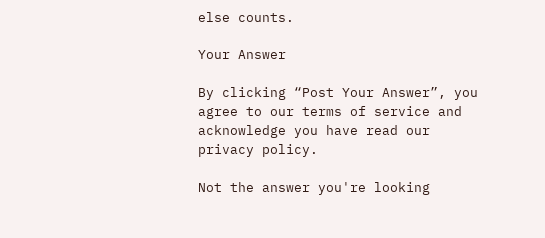else counts.

Your Answer

By clicking “Post Your Answer”, you agree to our terms of service and acknowledge you have read our privacy policy.

Not the answer you're looking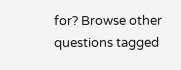for? Browse other questions tagged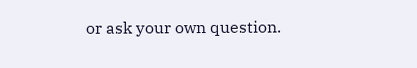or ask your own question.